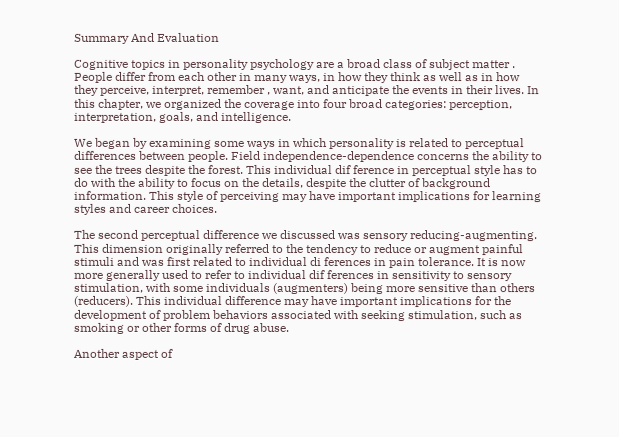Summary And Evaluation

Cognitive topics in personality psychology are a broad class of subject matter . People differ from each other in many ways, in how they think as well as in how they perceive, interpret, remember , want, and anticipate the events in their lives. In this chapter, we organized the coverage into four broad categories: perception, interpretation, goals, and intelligence.

We began by examining some ways in which personality is related to perceptual differences between people. Field independence-dependence concerns the ability to see the trees despite the forest. This individual dif ference in perceptual style has to do with the ability to focus on the details, despite the clutter of background information. This style of perceiving may have important implications for learning styles and career choices.

The second perceptual difference we discussed was sensory reducing-augmenting. This dimension originally referred to the tendency to reduce or augment painful stimuli and was first related to individual di ferences in pain tolerance. It is now more generally used to refer to individual dif ferences in sensitivity to sensory stimulation, with some individuals (augmenters) being more sensitive than others (reducers). This individual difference may have important implications for the development of problem behaviors associated with seeking stimulation, such as smoking or other forms of drug abuse.

Another aspect of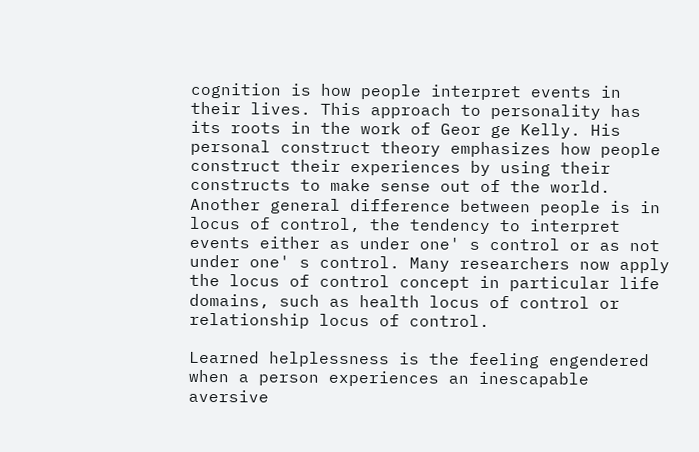cognition is how people interpret events in their lives. This approach to personality has its roots in the work of Geor ge Kelly. His personal construct theory emphasizes how people construct their experiences by using their constructs to make sense out of the world. Another general difference between people is in locus of control, the tendency to interpret events either as under one' s control or as not under one' s control. Many researchers now apply the locus of control concept in particular life domains, such as health locus of control or relationship locus of control.

Learned helplessness is the feeling engendered when a person experiences an inescapable aversive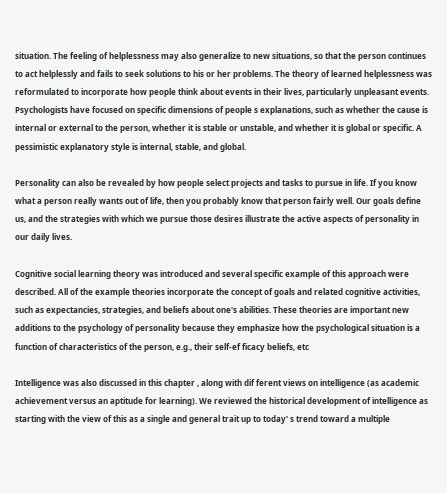situation. The feeling of helplessness may also generalize to new situations, so that the person continues to act helplessly and fails to seek solutions to his or her problems. The theory of learned helplessness was reformulated to incorporate how people think about events in their lives, particularly unpleasant events. Psychologists have focused on specific dimensions of people s explanations, such as whether the cause is internal or external to the person, whether it is stable or unstable, and whether it is global or specific. A pessimistic explanatory style is internal, stable, and global.

Personality can also be revealed by how people select projects and tasks to pursue in life. If you know what a person really wants out of life, then you probably know that person fairly well. Our goals define us, and the strategies with which we pursue those desires illustrate the active aspects of personality in our daily lives.

Cognitive social learning theory was introduced and several specific example of this approach were described. All of the example theories incorporate the concept of goals and related cognitive activities, such as expectancies, strategies, and beliefs about one's abilities. These theories are important new additions to the psychology of personality because they emphasize how the psychological situation is a function of characteristics of the person, e.g., their self-ef ficacy beliefs, etc

Intelligence was also discussed in this chapter , along with dif ferent views on intelligence (as academic achievement versus an aptitude for learning). We reviewed the historical development of intelligence as starting with the view of this as a single and general trait up to today' s trend toward a multiple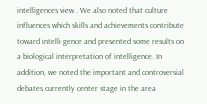intelligences view . We also noted that culture influences which skills and achievements contribute toward intelli gence and presented some results on a biological interpretation of intelligence. In addition, we noted the important and controversial debates currently center stage in the area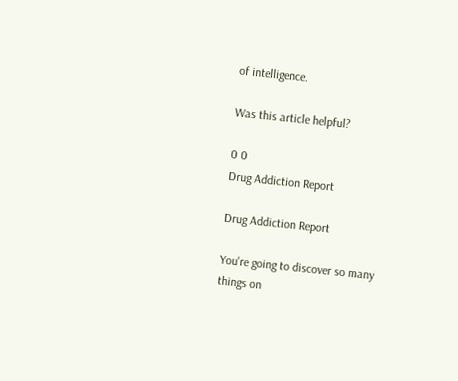of intelligence.

Was this article helpful?

0 0
Drug Addiction Report

Drug Addiction Report

You're going to discover so many things on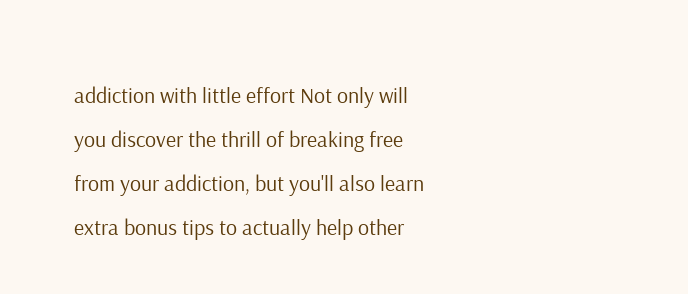addiction with little effort Not only will you discover the thrill of breaking free from your addiction, but you'll also learn extra bonus tips to actually help other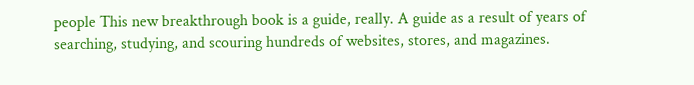people This new breakthrough book is a guide, really. A guide as a result of years of searching, studying, and scouring hundreds of websites, stores, and magazines.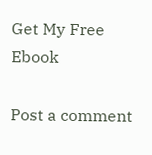Get My Free Ebook

Post a comment